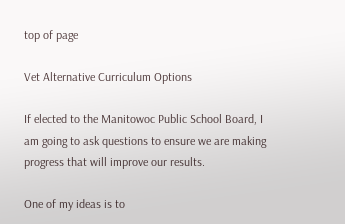top of page

Vet Alternative Curriculum Options

If elected to the Manitowoc Public School Board, I am going to ask questions to ensure we are making progress that will improve our results.

One of my ideas is to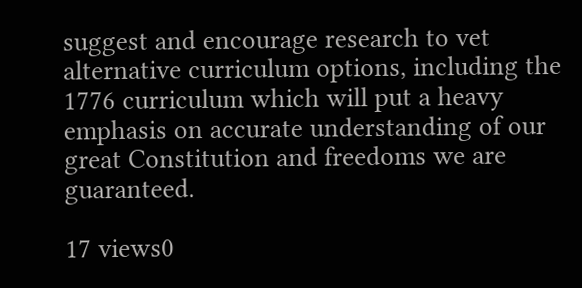suggest and encourage research to vet alternative curriculum options, including the 1776 curriculum which will put a heavy emphasis on accurate understanding of our great Constitution and freedoms we are guaranteed.

17 views0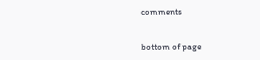comments


bottom of page